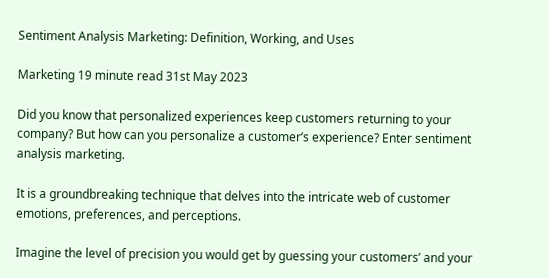Sentiment Analysis Marketing: Definition, Working, and Uses

Marketing 19 minute read 31st May 2023

Did you know that personalized experiences keep customers returning to your company? But how can you personalize a customer’s experience? Enter sentiment analysis marketing.

It is a groundbreaking technique that delves into the intricate web of customer emotions, preferences, and perceptions.

Imagine the level of precision you would get by guessing your customers’ and your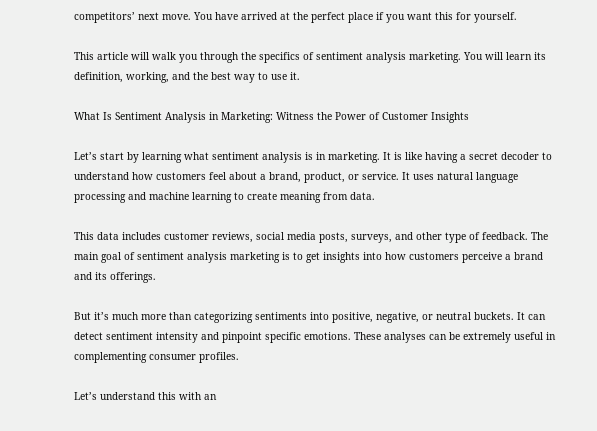competitors’ next move. You have arrived at the perfect place if you want this for yourself.

This article will walk you through the specifics of sentiment analysis marketing. You will learn its definition, working, and the best way to use it.

What Is Sentiment Analysis in Marketing: Witness the Power of Customer Insights

Let’s start by learning what sentiment analysis is in marketing. It is like having a secret decoder to understand how customers feel about a brand, product, or service. It uses natural language processing and machine learning to create meaning from data.

This data includes customer reviews, social media posts, surveys, and other type of feedback. The main goal of sentiment analysis marketing is to get insights into how customers perceive a brand and its offerings.

But it’s much more than categorizing sentiments into positive, negative, or neutral buckets. It can detect sentiment intensity and pinpoint specific emotions. These analyses can be extremely useful in complementing consumer profiles.

Let’s understand this with an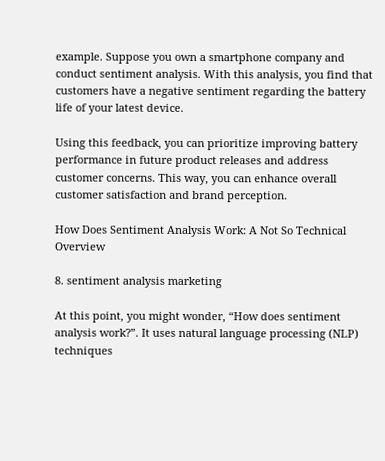example. Suppose you own a smartphone company and conduct sentiment analysis. With this analysis, you find that customers have a negative sentiment regarding the battery life of your latest device.

Using this feedback, you can prioritize improving battery performance in future product releases and address customer concerns. This way, you can enhance overall customer satisfaction and brand perception.

How Does Sentiment Analysis Work: A Not So Technical Overview

8. sentiment analysis marketing

At this point, you might wonder, “How does sentiment analysis work?”. It uses natural language processing (NLP) techniques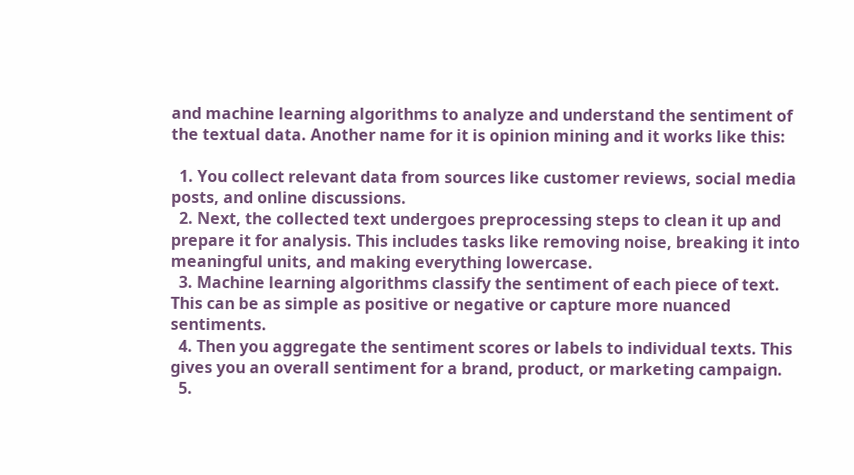and machine learning algorithms to analyze and understand the sentiment of the textual data. Another name for it is opinion mining and it works like this:

  1. You collect relevant data from sources like customer reviews, social media posts, and online discussions.
  2. Next, the collected text undergoes preprocessing steps to clean it up and prepare it for analysis. This includes tasks like removing noise, breaking it into meaningful units, and making everything lowercase.
  3. Machine learning algorithms classify the sentiment of each piece of text. This can be as simple as positive or negative or capture more nuanced sentiments.
  4. Then you aggregate the sentiment scores or labels to individual texts. This gives you an overall sentiment for a brand, product, or marketing campaign.
  5.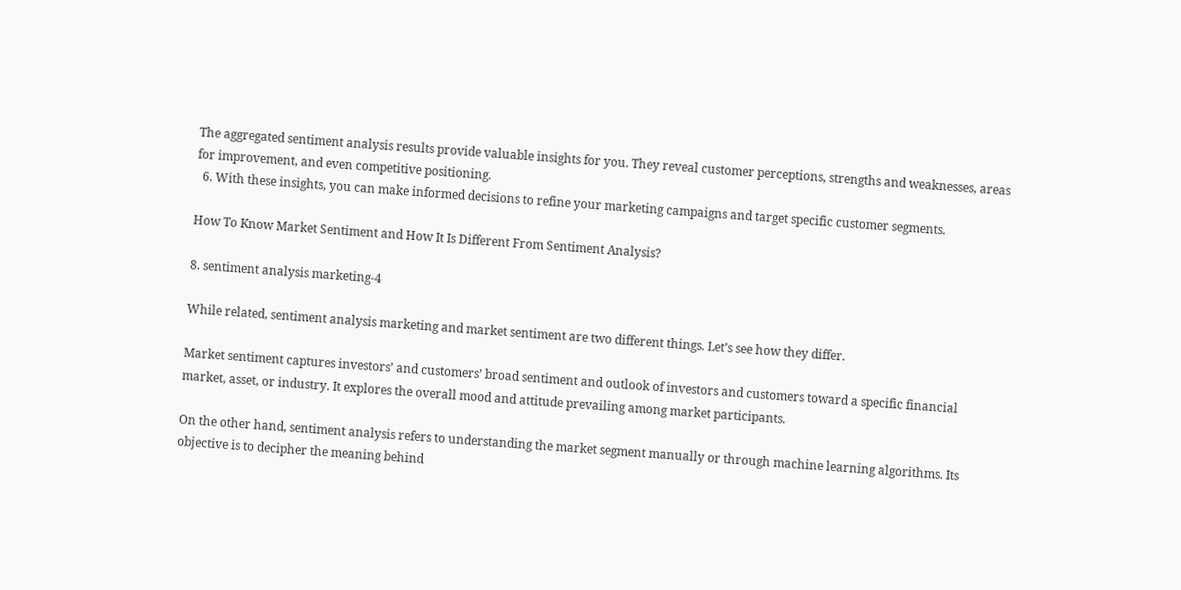The aggregated sentiment analysis results provide valuable insights for you. They reveal customer perceptions, strengths and weaknesses, areas for improvement, and even competitive positioning.
  6. With these insights, you can make informed decisions to refine your marketing campaigns and target specific customer segments.

How To Know Market Sentiment and How It Is Different From Sentiment Analysis?

8. sentiment analysis marketing-4

While related, sentiment analysis marketing and market sentiment are two different things. Let’s see how they differ.

Market sentiment captures investors’ and customers’ broad sentiment and outlook of investors and customers toward a specific financial market, asset, or industry. It explores the overall mood and attitude prevailing among market participants.

On the other hand, sentiment analysis refers to understanding the market segment manually or through machine learning algorithms. Its objective is to decipher the meaning behind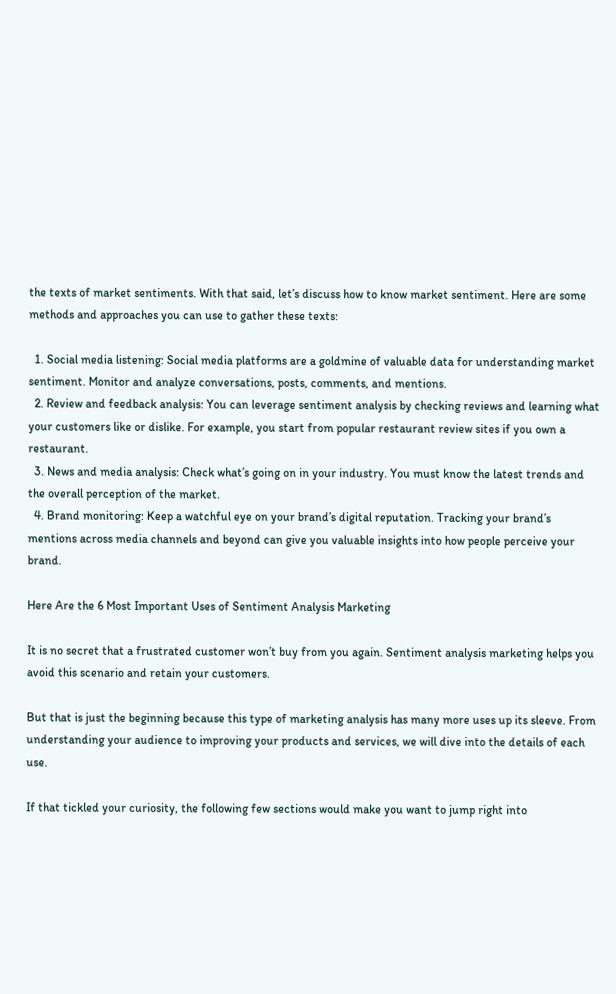the texts of market sentiments. With that said, let’s discuss how to know market sentiment. Here are some methods and approaches you can use to gather these texts:

  1. Social media listening: Social media platforms are a goldmine of valuable data for understanding market sentiment. Monitor and analyze conversations, posts, comments, and mentions.
  2. Review and feedback analysis: You can leverage sentiment analysis by checking reviews and learning what your customers like or dislike. For example, you start from popular restaurant review sites if you own a restaurant.
  3. News and media analysis: Check what’s going on in your industry. You must know the latest trends and the overall perception of the market.
  4. Brand monitoring: Keep a watchful eye on your brand’s digital reputation. Tracking your brand’s mentions across media channels and beyond can give you valuable insights into how people perceive your brand.

Here Are the 6 Most Important Uses of Sentiment Analysis Marketing

It is no secret that a frustrated customer won’t buy from you again. Sentiment analysis marketing helps you avoid this scenario and retain your customers.

But that is just the beginning because this type of marketing analysis has many more uses up its sleeve. From understanding your audience to improving your products and services, we will dive into the details of each use.

If that tickled your curiosity, the following few sections would make you want to jump right into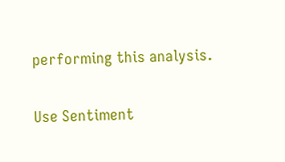performing this analysis.

Use Sentiment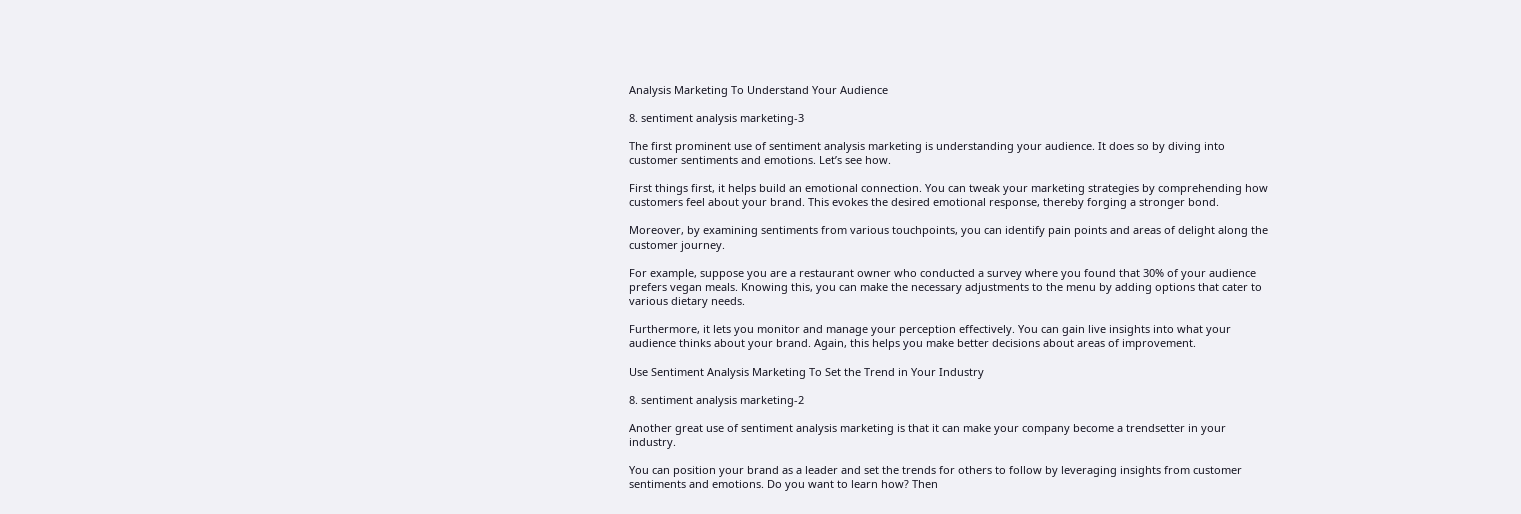Analysis Marketing To Understand Your Audience

8. sentiment analysis marketing-3

The first prominent use of sentiment analysis marketing is understanding your audience. It does so by diving into customer sentiments and emotions. Let’s see how.

First things first, it helps build an emotional connection. You can tweak your marketing strategies by comprehending how customers feel about your brand. This evokes the desired emotional response, thereby forging a stronger bond.

Moreover, by examining sentiments from various touchpoints, you can identify pain points and areas of delight along the customer journey.

For example, suppose you are a restaurant owner who conducted a survey where you found that 30% of your audience prefers vegan meals. Knowing this, you can make the necessary adjustments to the menu by adding options that cater to various dietary needs.

Furthermore, it lets you monitor and manage your perception effectively. You can gain live insights into what your audience thinks about your brand. Again, this helps you make better decisions about areas of improvement.

Use Sentiment Analysis Marketing To Set the Trend in Your Industry

8. sentiment analysis marketing-2

Another great use of sentiment analysis marketing is that it can make your company become a trendsetter in your industry.

You can position your brand as a leader and set the trends for others to follow by leveraging insights from customer sentiments and emotions. Do you want to learn how? Then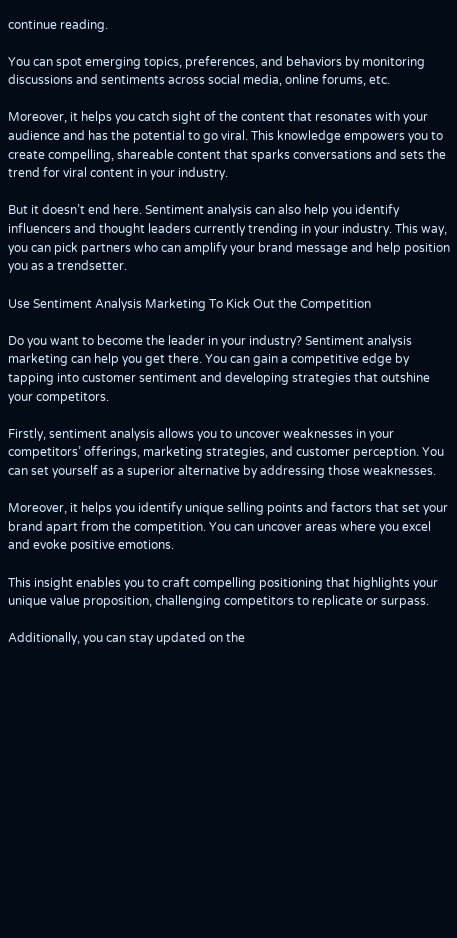continue reading.

You can spot emerging topics, preferences, and behaviors by monitoring discussions and sentiments across social media, online forums, etc.

Moreover, it helps you catch sight of the content that resonates with your audience and has the potential to go viral. This knowledge empowers you to create compelling, shareable content that sparks conversations and sets the trend for viral content in your industry.

But it doesn’t end here. Sentiment analysis can also help you identify influencers and thought leaders currently trending in your industry. This way, you can pick partners who can amplify your brand message and help position you as a trendsetter.

Use Sentiment Analysis Marketing To Kick Out the Competition

Do you want to become the leader in your industry? Sentiment analysis marketing can help you get there. You can gain a competitive edge by tapping into customer sentiment and developing strategies that outshine your competitors.

Firstly, sentiment analysis allows you to uncover weaknesses in your competitors’ offerings, marketing strategies, and customer perception. You can set yourself as a superior alternative by addressing those weaknesses.

Moreover, it helps you identify unique selling points and factors that set your brand apart from the competition. You can uncover areas where you excel and evoke positive emotions.

This insight enables you to craft compelling positioning that highlights your unique value proposition, challenging competitors to replicate or surpass.

Additionally, you can stay updated on the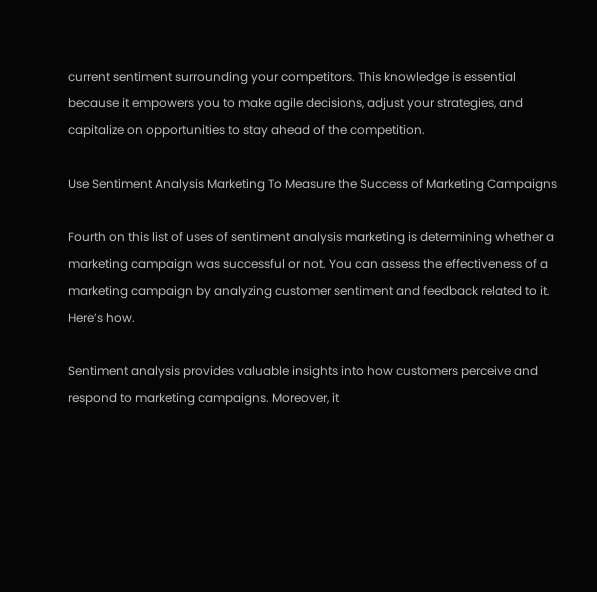current sentiment surrounding your competitors. This knowledge is essential because it empowers you to make agile decisions, adjust your strategies, and capitalize on opportunities to stay ahead of the competition.

Use Sentiment Analysis Marketing To Measure the Success of Marketing Campaigns

Fourth on this list of uses of sentiment analysis marketing is determining whether a marketing campaign was successful or not. You can assess the effectiveness of a marketing campaign by analyzing customer sentiment and feedback related to it. Here’s how.

Sentiment analysis provides valuable insights into how customers perceive and respond to marketing campaigns. Moreover, it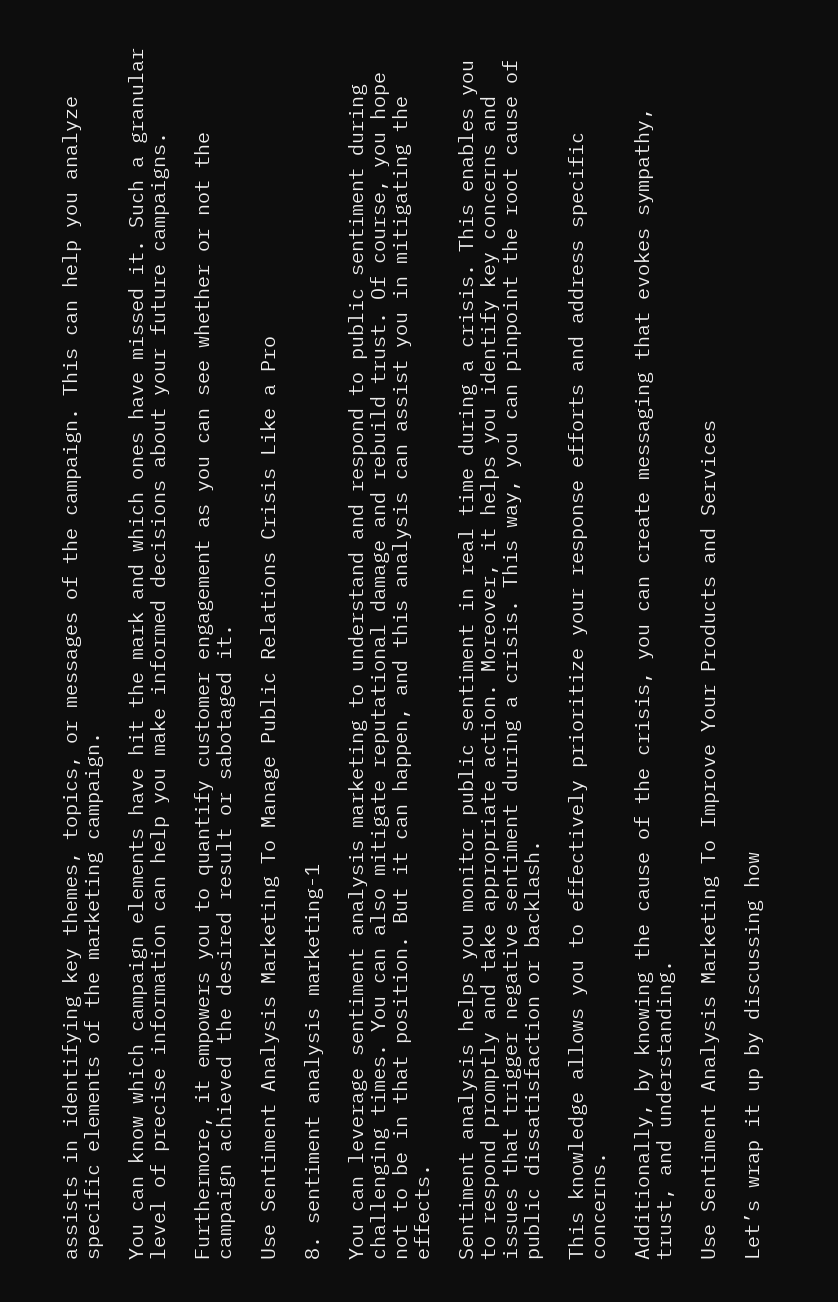assists in identifying key themes, topics, or messages of the campaign. This can help you analyze specific elements of the marketing campaign.

You can know which campaign elements have hit the mark and which ones have missed it. Such a granular level of precise information can help you make informed decisions about your future campaigns.

Furthermore, it empowers you to quantify customer engagement as you can see whether or not the campaign achieved the desired result or sabotaged it.

Use Sentiment Analysis Marketing To Manage Public Relations Crisis Like a Pro

8. sentiment analysis marketing-1

You can leverage sentiment analysis marketing to understand and respond to public sentiment during challenging times. You can also mitigate reputational damage and rebuild trust. Of course, you hope not to be in that position. But it can happen, and this analysis can assist you in mitigating the effects.

Sentiment analysis helps you monitor public sentiment in real time during a crisis. This enables you to respond promptly and take appropriate action. Moreover, it helps you identify key concerns and issues that trigger negative sentiment during a crisis. This way, you can pinpoint the root cause of public dissatisfaction or backlash.

This knowledge allows you to effectively prioritize your response efforts and address specific concerns.

Additionally, by knowing the cause of the crisis, you can create messaging that evokes sympathy, trust, and understanding.

Use Sentiment Analysis Marketing To Improve Your Products and Services

Let’s wrap it up by discussing how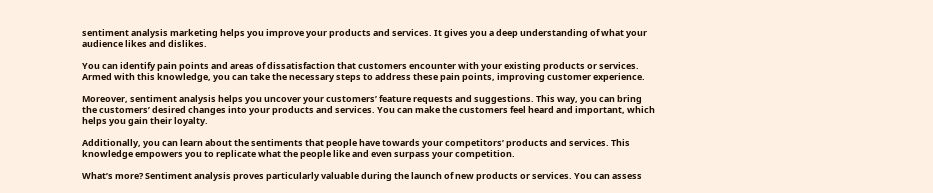sentiment analysis marketing helps you improve your products and services. It gives you a deep understanding of what your audience likes and dislikes.

You can identify pain points and areas of dissatisfaction that customers encounter with your existing products or services. Armed with this knowledge, you can take the necessary steps to address these pain points, improving customer experience.

Moreover, sentiment analysis helps you uncover your customers’ feature requests and suggestions. This way, you can bring the customers’ desired changes into your products and services. You can make the customers feel heard and important, which helps you gain their loyalty.

Additionally, you can learn about the sentiments that people have towards your competitors’ products and services. This knowledge empowers you to replicate what the people like and even surpass your competition.

What’s more? Sentiment analysis proves particularly valuable during the launch of new products or services. You can assess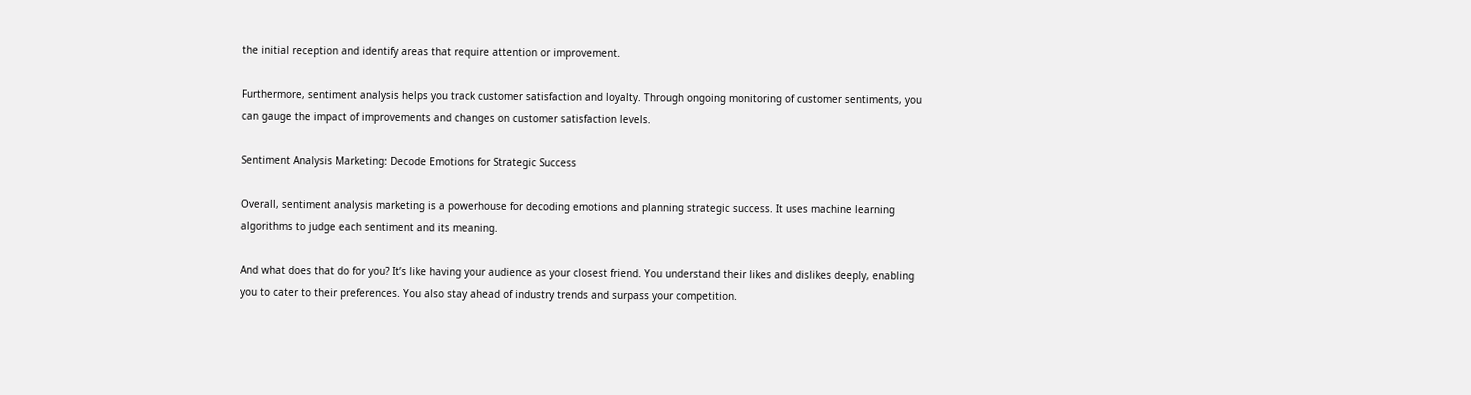the initial reception and identify areas that require attention or improvement.

Furthermore, sentiment analysis helps you track customer satisfaction and loyalty. Through ongoing monitoring of customer sentiments, you can gauge the impact of improvements and changes on customer satisfaction levels.

Sentiment Analysis Marketing: Decode Emotions for Strategic Success

Overall, sentiment analysis marketing is a powerhouse for decoding emotions and planning strategic success. It uses machine learning algorithms to judge each sentiment and its meaning.

And what does that do for you? It’s like having your audience as your closest friend. You understand their likes and dislikes deeply, enabling you to cater to their preferences. You also stay ahead of industry trends and surpass your competition.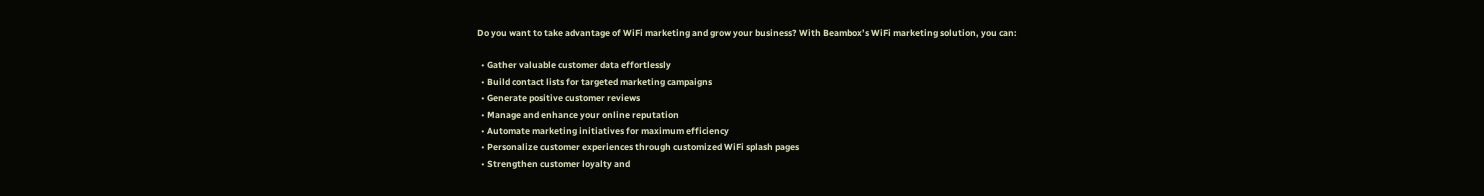Do you want to take advantage of WiFi marketing and grow your business? With Beambox’s WiFi marketing solution, you can:

  • Gather valuable customer data effortlessly
  • Build contact lists for targeted marketing campaigns
  • Generate positive customer reviews
  • Manage and enhance your online reputation
  • Automate marketing initiatives for maximum efficiency
  • Personalize customer experiences through customized WiFi splash pages
  • Strengthen customer loyalty and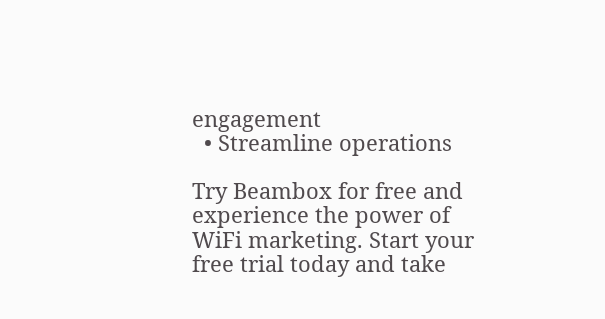engagement
  • Streamline operations

Try Beambox for free and experience the power of WiFi marketing. Start your free trial today and take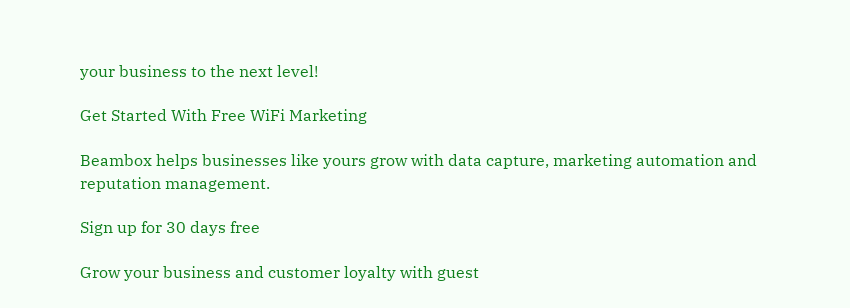your business to the next level!

Get Started With Free WiFi Marketing

Beambox helps businesses like yours grow with data capture, marketing automation and reputation management.

Sign up for 30 days free

Grow your business and customer loyalty with guest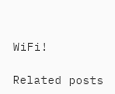WiFi!

Related posts